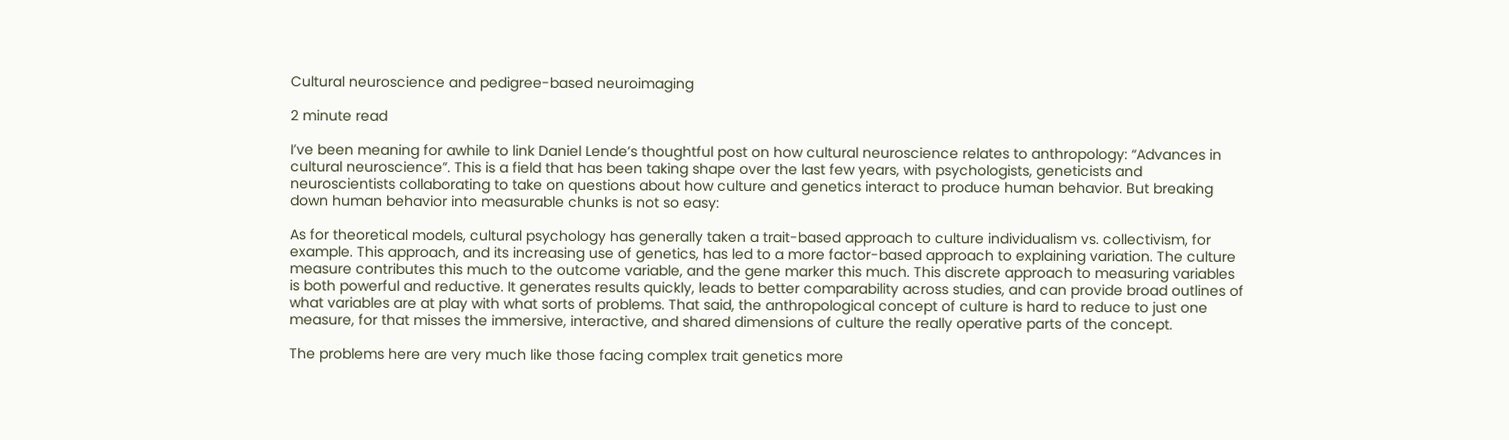Cultural neuroscience and pedigree-based neuroimaging

2 minute read

I’ve been meaning for awhile to link Daniel Lende’s thoughtful post on how cultural neuroscience relates to anthropology: “Advances in cultural neuroscience”. This is a field that has been taking shape over the last few years, with psychologists, geneticists and neuroscientists collaborating to take on questions about how culture and genetics interact to produce human behavior. But breaking down human behavior into measurable chunks is not so easy:

As for theoretical models, cultural psychology has generally taken a trait-based approach to culture individualism vs. collectivism, for example. This approach, and its increasing use of genetics, has led to a more factor-based approach to explaining variation. The culture measure contributes this much to the outcome variable, and the gene marker this much. This discrete approach to measuring variables is both powerful and reductive. It generates results quickly, leads to better comparability across studies, and can provide broad outlines of what variables are at play with what sorts of problems. That said, the anthropological concept of culture is hard to reduce to just one measure, for that misses the immersive, interactive, and shared dimensions of culture the really operative parts of the concept.

The problems here are very much like those facing complex trait genetics more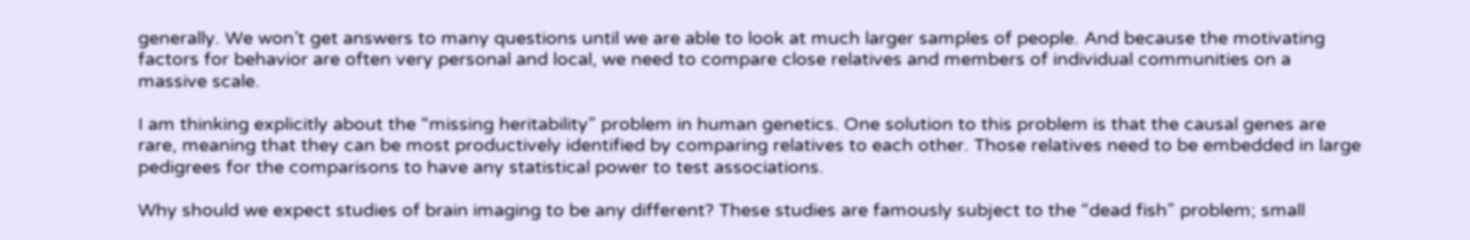generally. We won’t get answers to many questions until we are able to look at much larger samples of people. And because the motivating factors for behavior are often very personal and local, we need to compare close relatives and members of individual communities on a massive scale.

I am thinking explicitly about the “missing heritability” problem in human genetics. One solution to this problem is that the causal genes are rare, meaning that they can be most productively identified by comparing relatives to each other. Those relatives need to be embedded in large pedigrees for the comparisons to have any statistical power to test associations.

Why should we expect studies of brain imaging to be any different? These studies are famously subject to the “dead fish” problem; small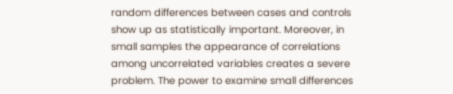random differences between cases and controls show up as statistically important. Moreover, in small samples the appearance of correlations among uncorrelated variables creates a severe problem. The power to examine small differences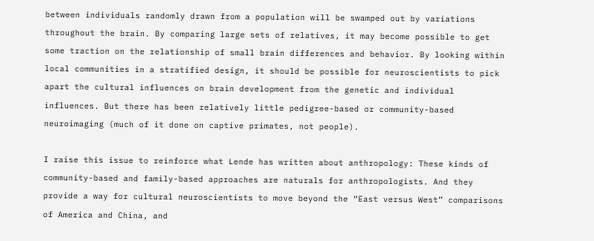between individuals randomly drawn from a population will be swamped out by variations throughout the brain. By comparing large sets of relatives, it may become possible to get some traction on the relationship of small brain differences and behavior. By looking within local communities in a stratified design, it should be possible for neuroscientists to pick apart the cultural influences on brain development from the genetic and individual influences. But there has been relatively little pedigree-based or community-based neuroimaging (much of it done on captive primates, not people).

I raise this issue to reinforce what Lende has written about anthropology: These kinds of community-based and family-based approaches are naturals for anthropologists. And they provide a way for cultural neuroscientists to move beyond the “East versus West” comparisons of America and China, and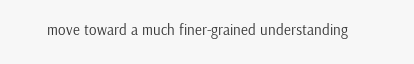move toward a much finer-grained understanding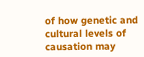of how genetic and cultural levels of causation may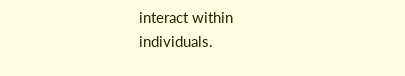interact within individuals.